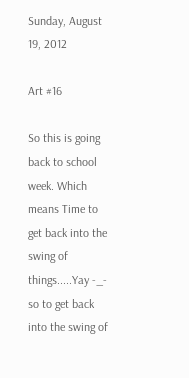Sunday, August 19, 2012

Art #16

So this is going back to school week. Which means Time to get back into the swing of things.....Yay -_- so to get back into the swing of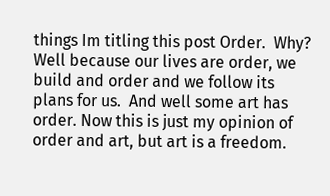things Im titling this post Order.  Why? Well because our lives are order, we build and order and we follow its plans for us.  And well some art has order. Now this is just my opinion of order and art, but art is a freedom.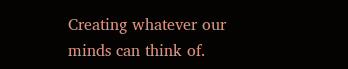Creating whatever our minds can think of.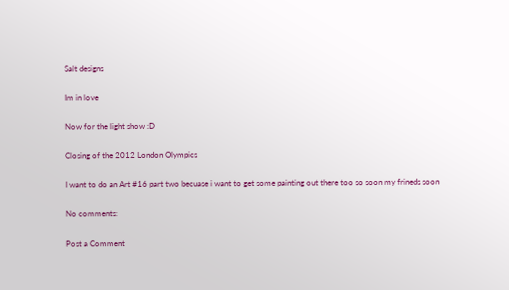Salt designs

Im in love

Now for the light show :D

Closing of the 2012 London Olympics

I want to do an Art #16 part two becuase i want to get some painting out there too so soon my frineds soon

No comments:

Post a Comment